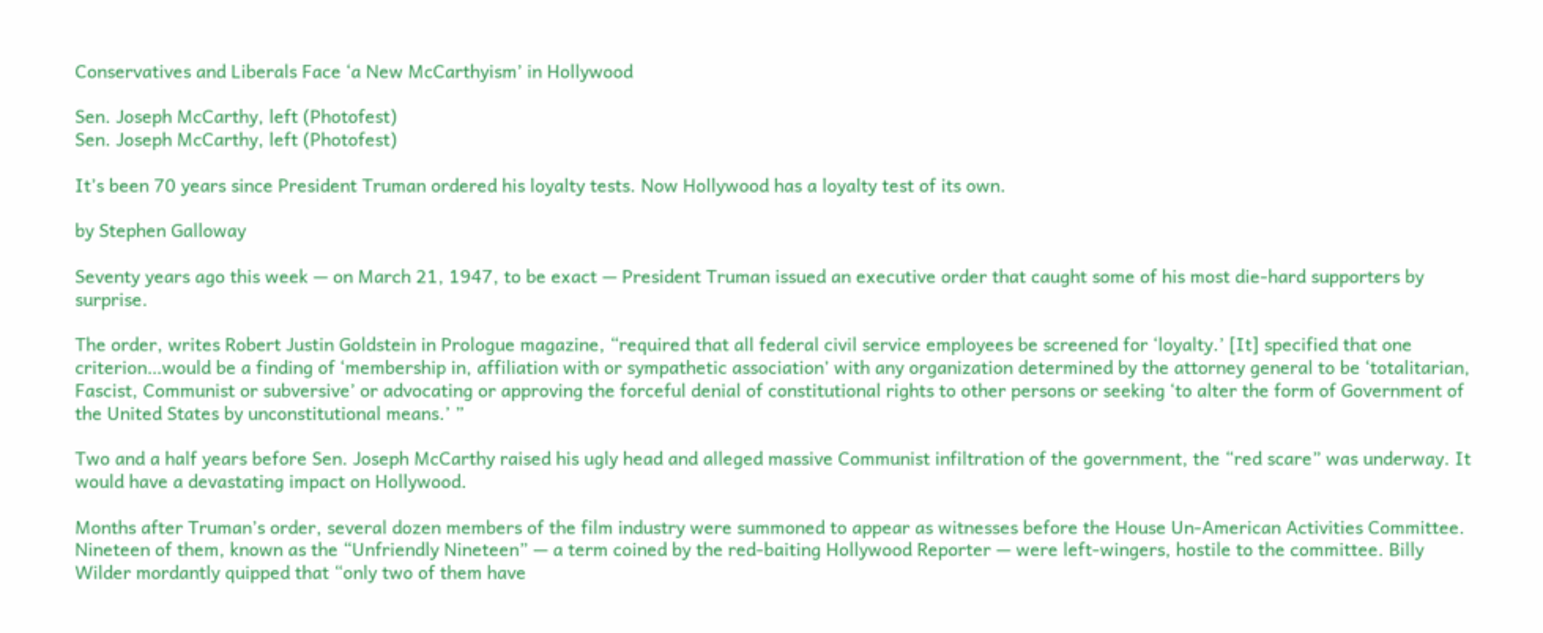Conservatives and Liberals Face ‘a New McCarthyism’ in Hollywood

Sen. Joseph McCarthy, left (Photofest)
Sen. Joseph McCarthy, left (Photofest)

It’s been 70 years since President Truman ordered his loyalty tests. Now Hollywood has a loyalty test of its own.

by Stephen Galloway

Seventy years ago this week — on March 21, 1947, to be exact — President Truman issued an executive order that caught some of his most die-hard supporters by surprise.

The order, writes Robert Justin Goldstein in Prologue magazine, “required that all federal civil service employees be screened for ‘loyalty.’ [It] specified that one criterion…would be a finding of ‘membership in, affiliation with or sympathetic association’ with any organization determined by the attorney general to be ‘totalitarian, Fascist, Communist or subversive’ or advocating or approving the forceful denial of constitutional rights to other persons or seeking ‘to alter the form of Government of the United States by unconstitutional means.’ ”

Two and a half years before Sen. Joseph McCarthy raised his ugly head and alleged massive Communist infiltration of the government, the “red scare” was underway. It would have a devastating impact on Hollywood.

Months after Truman’s order, several dozen members of the film industry were summoned to appear as witnesses before the House Un-American Activities Committee. Nineteen of them, known as the “Unfriendly Nineteen” — a term coined by the red-baiting Hollywood Reporter — were left-wingers, hostile to the committee. Billy Wilder mordantly quipped that “only two of them have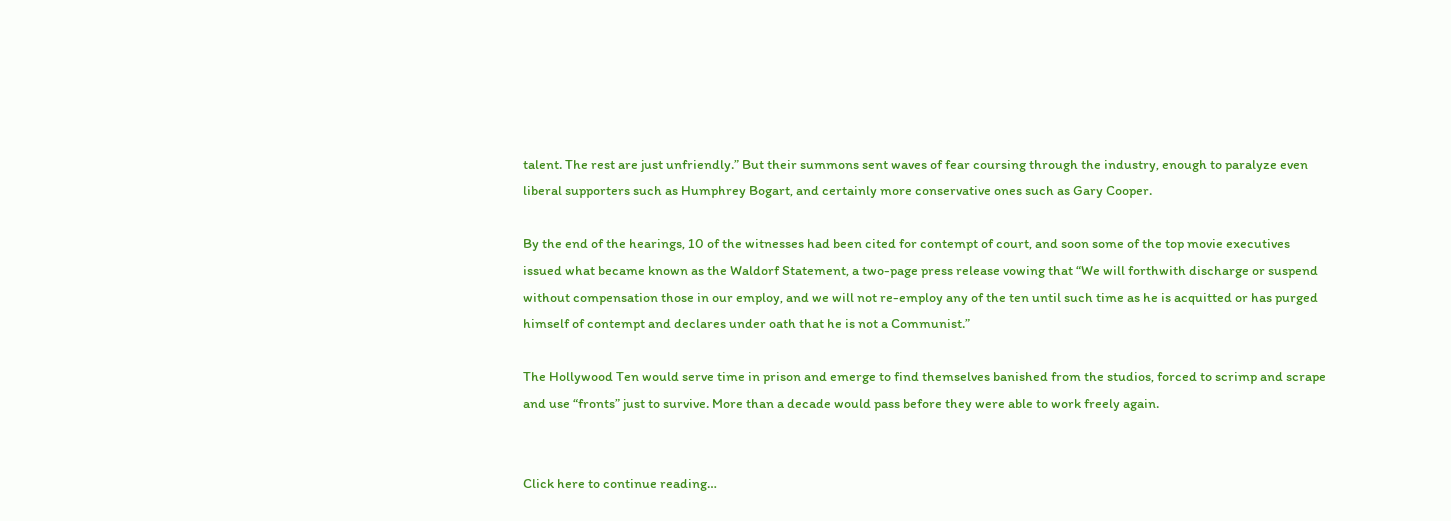talent. The rest are just unfriendly.” But their summons sent waves of fear coursing through the industry, enough to paralyze even liberal supporters such as Humphrey Bogart, and certainly more conservative ones such as Gary Cooper.

By the end of the hearings, 10 of the witnesses had been cited for contempt of court, and soon some of the top movie executives issued what became known as the Waldorf Statement, a two-page press release vowing that “We will forthwith discharge or suspend without compensation those in our employ, and we will not re-employ any of the ten until such time as he is acquitted or has purged himself of contempt and declares under oath that he is not a Communist.”

The Hollywood Ten would serve time in prison and emerge to find themselves banished from the studios, forced to scrimp and scrape and use “fronts” just to survive. More than a decade would pass before they were able to work freely again.


Click here to continue reading…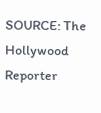SOURCE: The Hollywood Reporter